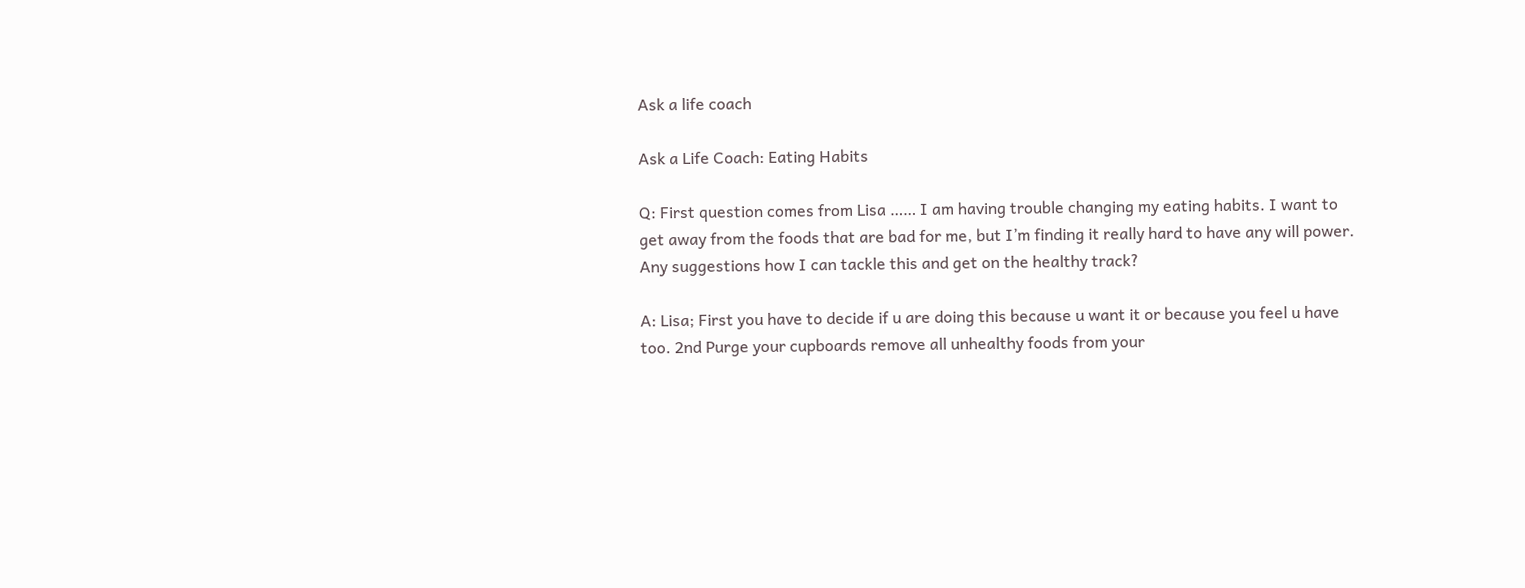Ask a life coach

Ask a Life Coach: Eating Habits

Q: First question comes from Lisa …… I am having trouble changing my eating habits. I want to get away from the foods that are bad for me, but I’m finding it really hard to have any will power. Any suggestions how I can tackle this and get on the healthy track?

A: Lisa; First you have to decide if u are doing this because u want it or because you feel u have too. 2nd Purge your cupboards remove all unhealthy foods from your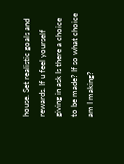house. Set realistic goals and rewards. If u feel yourself giving in ask Is there a choice to be made? If so what choice am I making?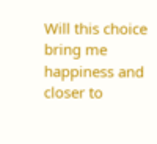Will this choice bring me happiness and closer to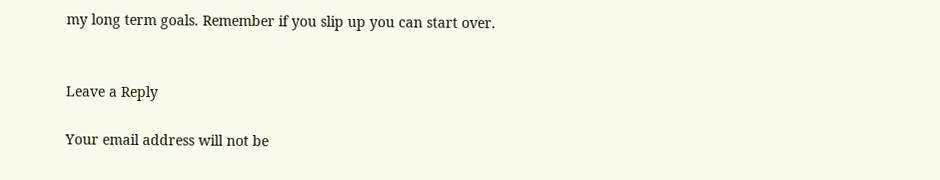my long term goals. Remember if you slip up you can start over.


Leave a Reply

Your email address will not be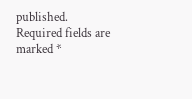published. Required fields are marked *